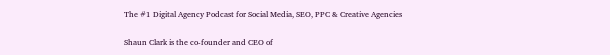The #1 Digital Agency Podcast for Social Media, SEO, PPC & Creative Agencies

Shaun Clark is the co-founder and CEO of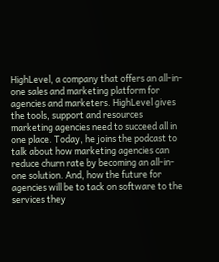HighLevel, a company that offers an all-in-one sales and marketing platform for agencies and marketers. HighLevel gives the tools, support and resources marketing agencies need to succeed all in one place. Today, he joins the podcast to talk about how marketing agencies can reduce churn rate by becoming an all-in-one solution. And, how the future for agencies will be to tack on software to the services they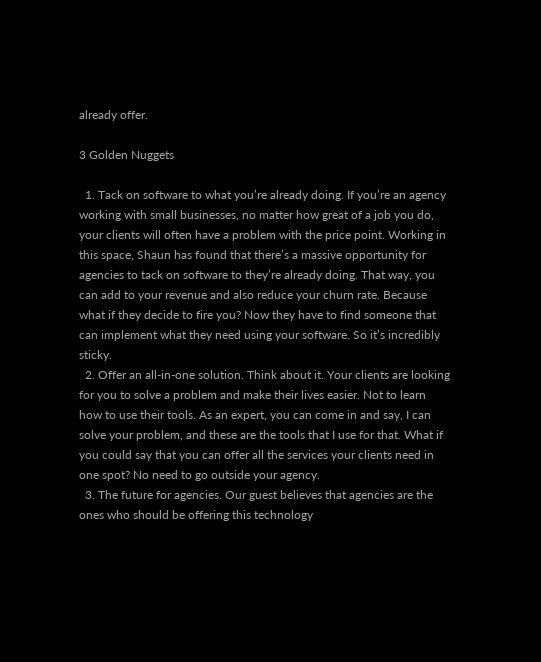already offer.

3 Golden Nuggets

  1. Tack on software to what you’re already doing. If you’re an agency working with small businesses, no matter how great of a job you do, your clients will often have a problem with the price point. Working in this space, Shaun has found that there’s a massive opportunity for agencies to tack on software to they’re already doing. That way, you can add to your revenue and also reduce your churn rate. Because what if they decide to fire you? Now they have to find someone that can implement what they need using your software. So it’s incredibly sticky.
  2. Offer an all-in-one solution. Think about it. Your clients are looking for you to solve a problem and make their lives easier. Not to learn how to use their tools. As an expert, you can come in and say, I can solve your problem, and these are the tools that I use for that. What if you could say that you can offer all the services your clients need in one spot? No need to go outside your agency.
  3. The future for agencies. Our guest believes that agencies are the ones who should be offering this technology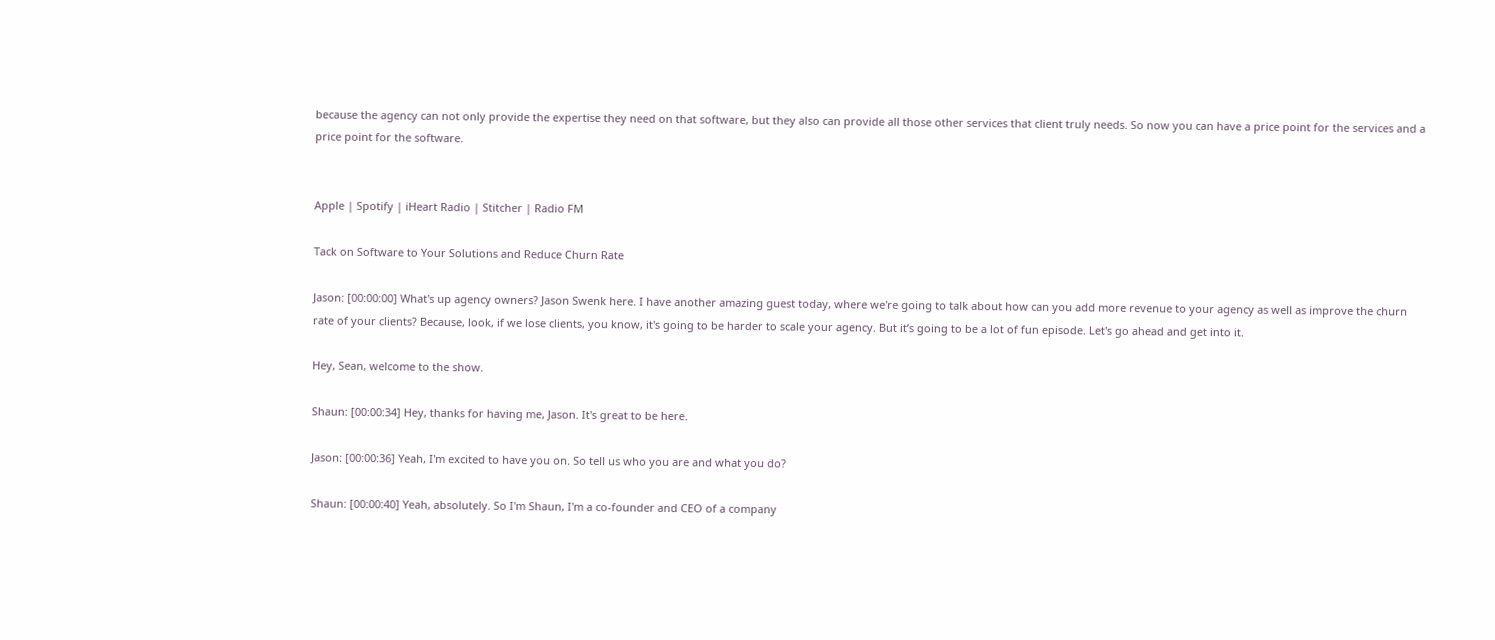because the agency can not only provide the expertise they need on that software, but they also can provide all those other services that client truly needs. So now you can have a price point for the services and a price point for the software.


Apple | Spotify | iHeart Radio | Stitcher | Radio FM

Tack on Software to Your Solutions and Reduce Churn Rate

Jason: [00:00:00] What's up agency owners? Jason Swenk here. I have another amazing guest today, where we're going to talk about how can you add more revenue to your agency as well as improve the churn rate of your clients? Because, look, if we lose clients, you know, it's going to be harder to scale your agency. But it’s going to be a lot of fun episode. Let's go ahead and get into it.

Hey, Sean, welcome to the show.

Shaun: [00:00:34] Hey, thanks for having me, Jason. It's great to be here.

Jason: [00:00:36] Yeah, I'm excited to have you on. So tell us who you are and what you do?

Shaun: [00:00:40] Yeah, absolutely. So I'm Shaun, I'm a co-founder and CEO of a company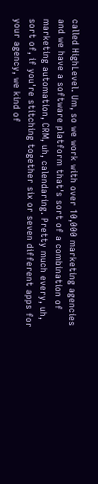called HighLevel. Um, so we work with over 10,000 marketing agencies and we have a software platform that's sort of a combination of marketing automation, CRM, uh, calendaring. Pretty much every, uh, sort of, if you're stitching together six or seven different apps for your agency, we kind of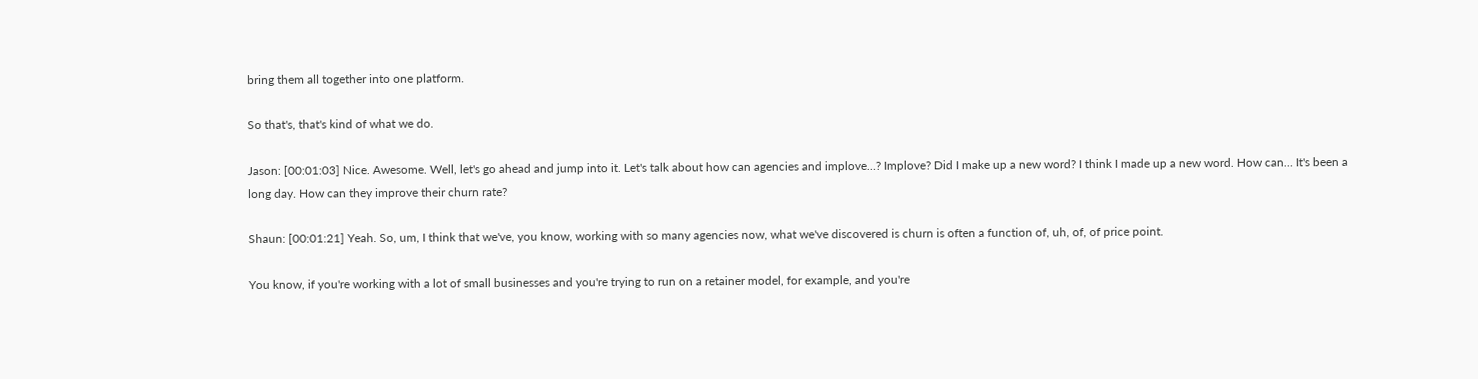bring them all together into one platform.

So that's, that's kind of what we do.

Jason: [00:01:03] Nice. Awesome. Well, let's go ahead and jump into it. Let's talk about how can agencies and implove…? Implove? Did I make up a new word? I think I made up a new word. How can… It's been a long day. How can they improve their churn rate?

Shaun: [00:01:21] Yeah. So, um, I think that we've, you know, working with so many agencies now, what we've discovered is churn is often a function of, uh, of, of price point.

You know, if you're working with a lot of small businesses and you're trying to run on a retainer model, for example, and you're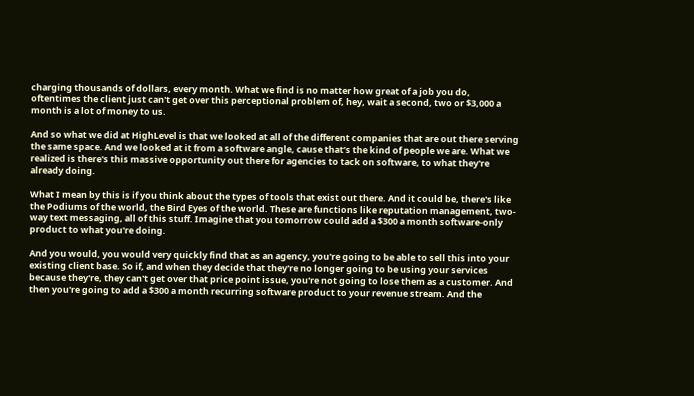charging thousands of dollars, every month. What we find is no matter how great of a job you do, oftentimes the client just can't get over this perceptional problem of, hey, wait a second, two or $3,000 a month is a lot of money to us.

And so what we did at HighLevel is that we looked at all of the different companies that are out there serving the same space. And we looked at it from a software angle, cause that’s the kind of people we are. What we realized is there's this massive opportunity out there for agencies to tack on software, to what they're already doing.

What I mean by this is if you think about the types of tools that exist out there. And it could be, there's like the Podiums of the world, the Bird Eyes of the world. These are functions like reputation management, two-way text messaging, all of this stuff. Imagine that you tomorrow could add a $300 a month software-only product to what you're doing.

And you would, you would very quickly find that as an agency, you're going to be able to sell this into your existing client base. So if, and when they decide that they're no longer going to be using your services because they're, they can't get over that price point issue, you're not going to lose them as a customer. And then you're going to add a $300 a month recurring software product to your revenue stream. And the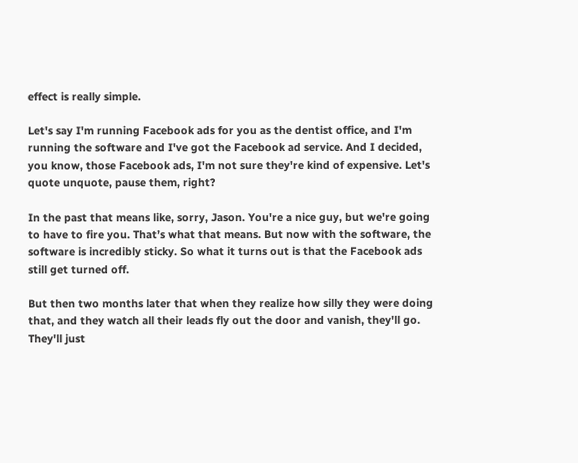effect is really simple.

Let's say I'm running Facebook ads for you as the dentist office, and I'm running the software and I've got the Facebook ad service. And I decided, you know, those Facebook ads, I'm not sure they're kind of expensive. Let's quote unquote, pause them, right?

In the past that means like, sorry, Jason. You're a nice guy, but we're going to have to fire you. That’s what that means. But now with the software, the software is incredibly sticky. So what it turns out is that the Facebook ads still get turned off.

But then two months later that when they realize how silly they were doing that, and they watch all their leads fly out the door and vanish, they'll go. They'll just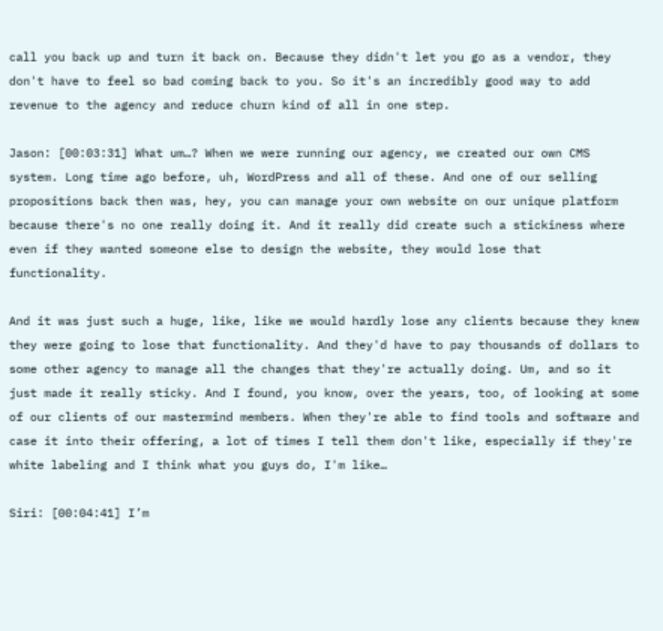call you back up and turn it back on. Because they didn't let you go as a vendor, they don't have to feel so bad coming back to you. So it's an incredibly good way to add revenue to the agency and reduce churn kind of all in one step.

Jason: [00:03:31] What um…? When we were running our agency, we created our own CMS system. Long time ago before, uh, WordPress and all of these. And one of our selling propositions back then was, hey, you can manage your own website on our unique platform because there's no one really doing it. And it really did create such a stickiness where even if they wanted someone else to design the website, they would lose that functionality.

And it was just such a huge, like, like we would hardly lose any clients because they knew they were going to lose that functionality. And they'd have to pay thousands of dollars to some other agency to manage all the changes that they're actually doing. Um, and so it just made it really sticky. And I found, you know, over the years, too, of looking at some of our clients of our mastermind members. When they're able to find tools and software and case it into their offering, a lot of times I tell them don't like, especially if they're white labeling and I think what you guys do, I'm like…

Siri: [00:04:41] I’m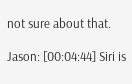not sure about that.

Jason: [00:04:44] Siri is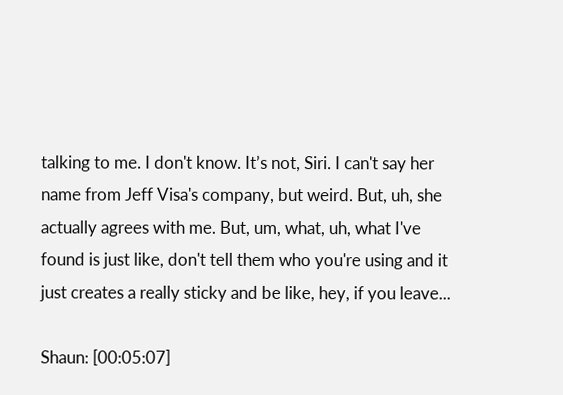talking to me. I don't know. It’s not, Siri. I can't say her name from Jeff Visa's company, but weird. But, uh, she actually agrees with me. But, um, what, uh, what I've found is just like, don't tell them who you're using and it just creates a really sticky and be like, hey, if you leave...

Shaun: [00:05:07]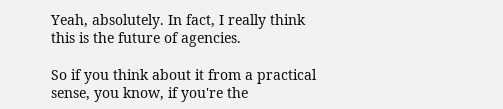Yeah, absolutely. In fact, I really think this is the future of agencies.

So if you think about it from a practical sense, you know, if you're the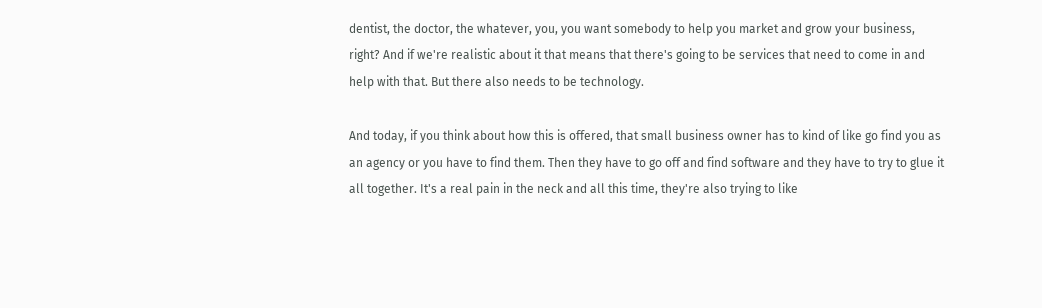dentist, the doctor, the whatever, you, you want somebody to help you market and grow your business, right? And if we're realistic about it that means that there's going to be services that need to come in and help with that. But there also needs to be technology.

And today, if you think about how this is offered, that small business owner has to kind of like go find you as an agency or you have to find them. Then they have to go off and find software and they have to try to glue it all together. It's a real pain in the neck and all this time, they're also trying to like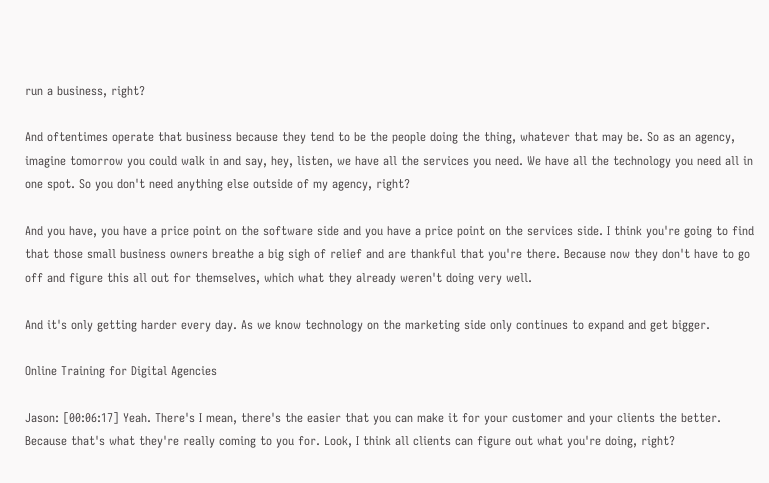run a business, right?

And oftentimes operate that business because they tend to be the people doing the thing, whatever that may be. So as an agency, imagine tomorrow you could walk in and say, hey, listen, we have all the services you need. We have all the technology you need all in one spot. So you don't need anything else outside of my agency, right?

And you have, you have a price point on the software side and you have a price point on the services side. I think you're going to find that those small business owners breathe a big sigh of relief and are thankful that you're there. Because now they don't have to go off and figure this all out for themselves, which what they already weren't doing very well.

And it's only getting harder every day. As we know technology on the marketing side only continues to expand and get bigger.

Online Training for Digital Agencies

Jason: [00:06:17] Yeah. There's I mean, there's the easier that you can make it for your customer and your clients the better. Because that's what they're really coming to you for. Look, I think all clients can figure out what you're doing, right?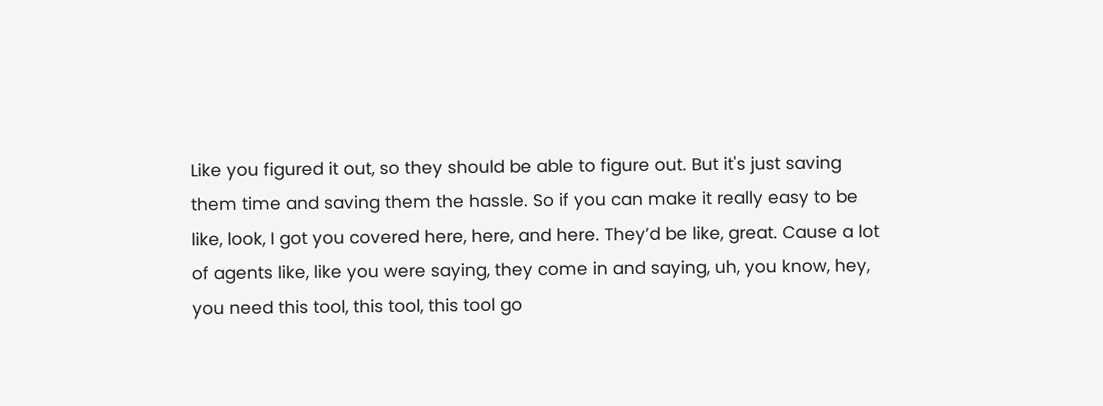Like you figured it out, so they should be able to figure out. But it's just saving them time and saving them the hassle. So if you can make it really easy to be like, look, I got you covered here, here, and here. They’d be like, great. Cause a lot of agents like, like you were saying, they come in and saying, uh, you know, hey, you need this tool, this tool, this tool go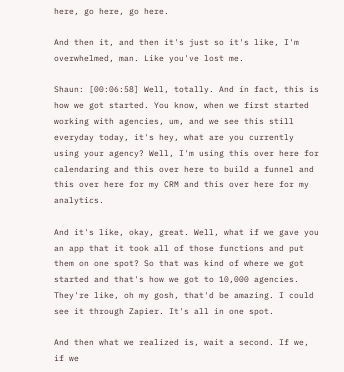here, go here, go here.

And then it, and then it's just so it's like, I'm overwhelmed, man. Like you've lost me.

Shaun: [00:06:58] Well, totally. And in fact, this is how we got started. You know, when we first started working with agencies, um, and we see this still everyday today, it's hey, what are you currently using your agency? Well, I'm using this over here for calendaring and this over here to build a funnel and this over here for my CRM and this over here for my analytics.

And it's like, okay, great. Well, what if we gave you an app that it took all of those functions and put them on one spot? So that was kind of where we got started and that's how we got to 10,000 agencies. They're like, oh my gosh, that'd be amazing. I could see it through Zapier. It's all in one spot.

And then what we realized is, wait a second. If we, if we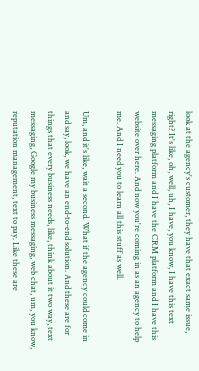look at the agency's customer, they have that exact same issue, right? It's like, oh, well, uh, I have, you know, I have this text messaging platform and I have the CRM platform and I have this website over here. And now you're coming in as an agency to help me. And I need you to learn all this stuff as well.

Um, and it's like, wait a second. What if the agency could come in and say, look, we have an end-to-end solution. And these are for things that every business needs, like, think about it two way, text messaging, Google my business messaging, web chat, um, you know, reputation management, text to pay. Like these are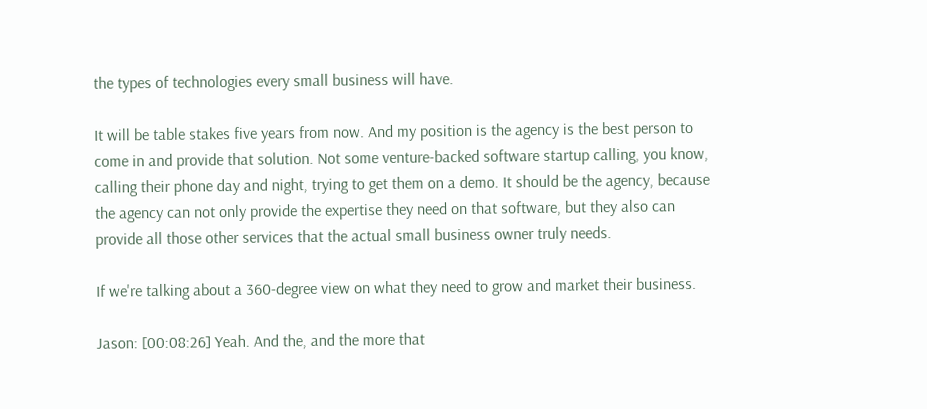the types of technologies every small business will have.

It will be table stakes five years from now. And my position is the agency is the best person to come in and provide that solution. Not some venture-backed software startup calling, you know, calling their phone day and night, trying to get them on a demo. It should be the agency, because the agency can not only provide the expertise they need on that software, but they also can provide all those other services that the actual small business owner truly needs.

If we're talking about a 360-degree view on what they need to grow and market their business.

Jason: [00:08:26] Yeah. And the, and the more that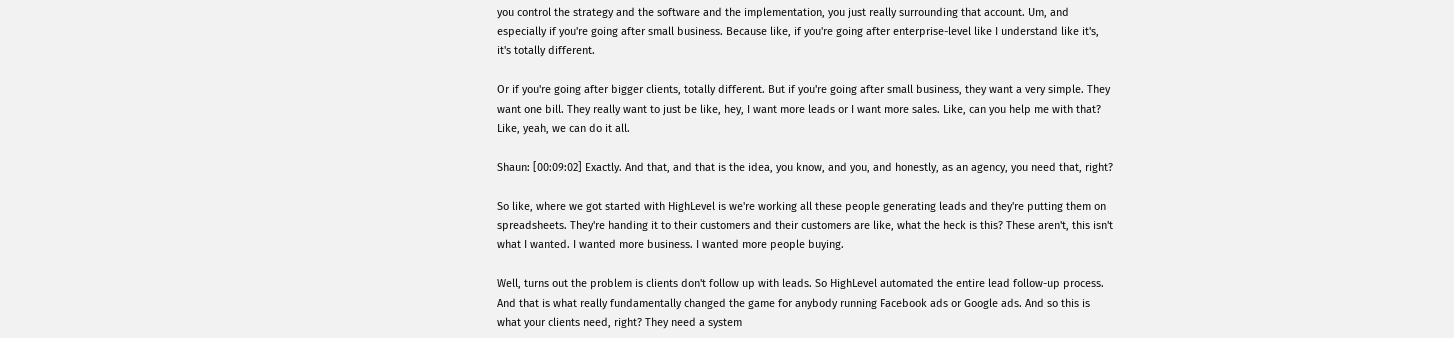you control the strategy and the software and the implementation, you just really surrounding that account. Um, and especially if you're going after small business. Because like, if you're going after enterprise-level like I understand like it's, it's totally different.

Or if you're going after bigger clients, totally different. But if you're going after small business, they want a very simple. They want one bill. They really want to just be like, hey, I want more leads or I want more sales. Like, can you help me with that? Like, yeah, we can do it all.

Shaun: [00:09:02] Exactly. And that, and that is the idea, you know, and you, and honestly, as an agency, you need that, right?

So like, where we got started with HighLevel is we're working all these people generating leads and they're putting them on spreadsheets. They're handing it to their customers and their customers are like, what the heck is this? These aren't, this isn't what I wanted. I wanted more business. I wanted more people buying.

Well, turns out the problem is clients don't follow up with leads. So HighLevel automated the entire lead follow-up process. And that is what really fundamentally changed the game for anybody running Facebook ads or Google ads. And so this is what your clients need, right? They need a system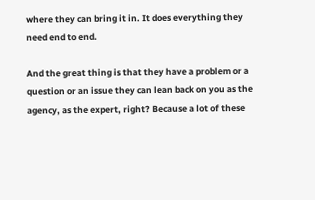where they can bring it in. It does everything they need end to end.

And the great thing is that they have a problem or a question or an issue they can lean back on you as the agency, as the expert, right? Because a lot of these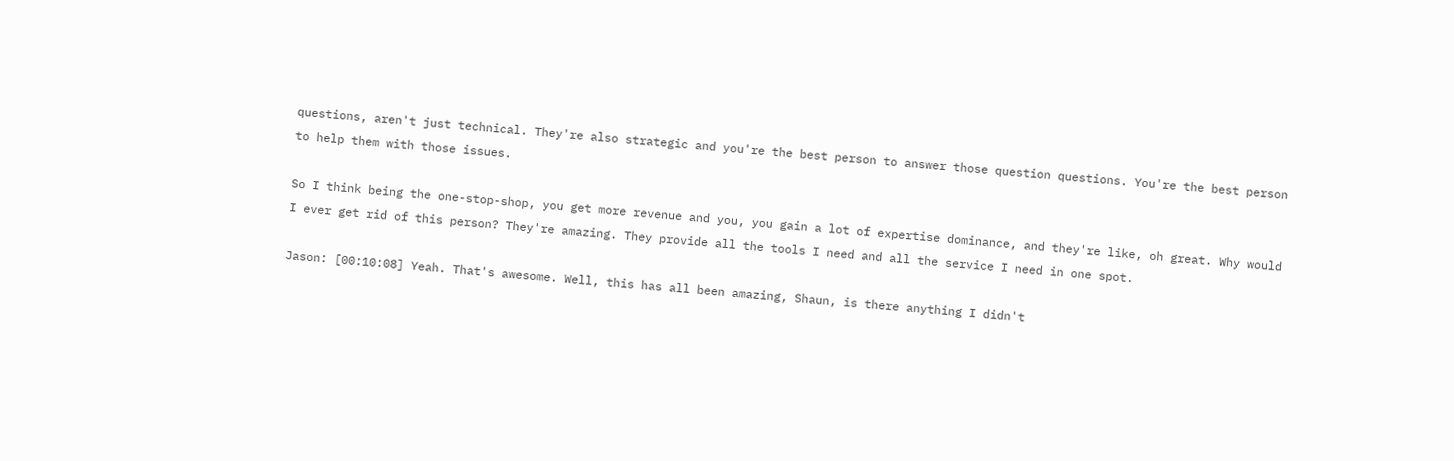questions, aren't just technical. They're also strategic and you're the best person to answer those question questions. You're the best person to help them with those issues.

So I think being the one-stop-shop, you get more revenue and you, you gain a lot of expertise dominance, and they're like, oh great. Why would I ever get rid of this person? They're amazing. They provide all the tools I need and all the service I need in one spot.

Jason: [00:10:08] Yeah. That's awesome. Well, this has all been amazing, Shaun, is there anything I didn't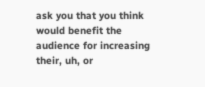ask you that you think would benefit the audience for increasing their, uh, or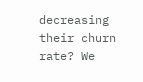decreasing their churn rate? We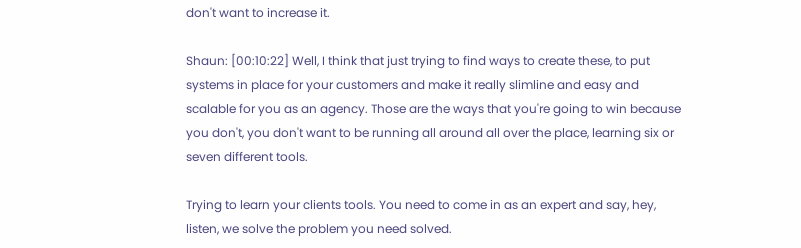don't want to increase it.

Shaun: [00:10:22] Well, I think that just trying to find ways to create these, to put systems in place for your customers and make it really slimline and easy and scalable for you as an agency. Those are the ways that you're going to win because you don't, you don't want to be running all around all over the place, learning six or seven different tools.

Trying to learn your clients tools. You need to come in as an expert and say, hey, listen, we solve the problem you need solved.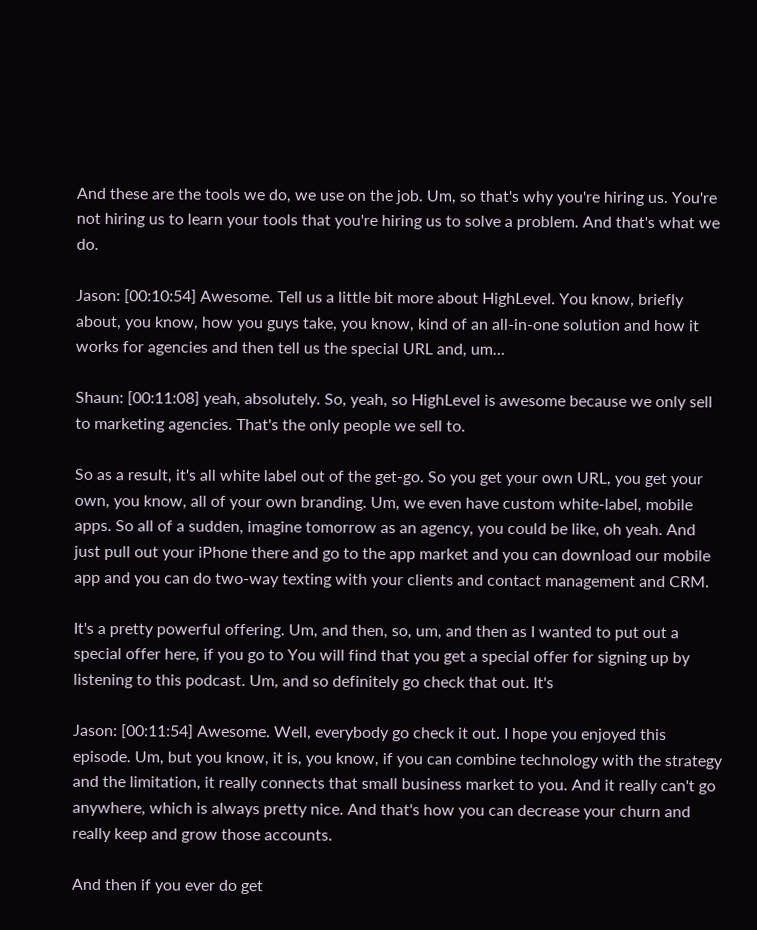And these are the tools we do, we use on the job. Um, so that's why you're hiring us. You're not hiring us to learn your tools that you're hiring us to solve a problem. And that's what we do.

Jason: [00:10:54] Awesome. Tell us a little bit more about HighLevel. You know, briefly about, you know, how you guys take, you know, kind of an all-in-one solution and how it works for agencies and then tell us the special URL and, um…

Shaun: [00:11:08] yeah, absolutely. So, yeah, so HighLevel is awesome because we only sell to marketing agencies. That's the only people we sell to.

So as a result, it's all white label out of the get-go. So you get your own URL, you get your own, you know, all of your own branding. Um, we even have custom white-label, mobile apps. So all of a sudden, imagine tomorrow as an agency, you could be like, oh yeah. And just pull out your iPhone there and go to the app market and you can download our mobile app and you can do two-way texting with your clients and contact management and CRM.

It's a pretty powerful offering. Um, and then, so, um, and then as I wanted to put out a special offer here, if you go to You will find that you get a special offer for signing up by listening to this podcast. Um, and so definitely go check that out. It's

Jason: [00:11:54] Awesome. Well, everybody go check it out. I hope you enjoyed this episode. Um, but you know, it is, you know, if you can combine technology with the strategy and the limitation, it really connects that small business market to you. And it really can't go anywhere, which is always pretty nice. And that's how you can decrease your churn and really keep and grow those accounts.

And then if you ever do get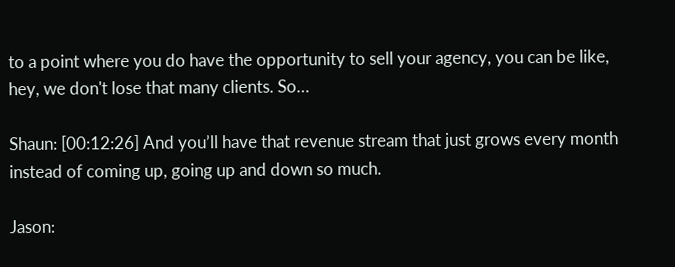to a point where you do have the opportunity to sell your agency, you can be like, hey, we don't lose that many clients. So…

Shaun: [00:12:26] And you’ll have that revenue stream that just grows every month instead of coming up, going up and down so much.

Jason: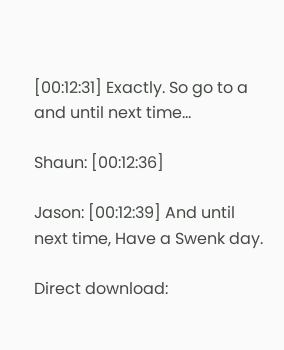[00:12:31] Exactly. So go to a and until next time…

Shaun: [00:12:36]

Jason: [00:12:39] And until next time, Have a Swenk day.

Direct download: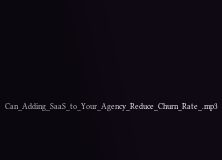Can_Adding_SaaS_to_Your_Agency_Reduce_Churn_Rate_.mp3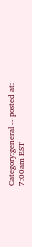Category:general -- posted at: 7:00am EST